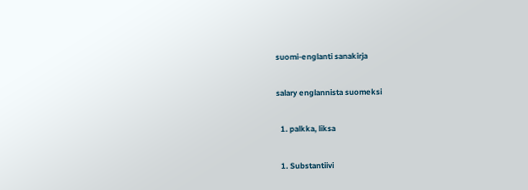suomi-englanti sanakirja

salary englannista suomeksi

  1. palkka, liksa

  1. Substantiivi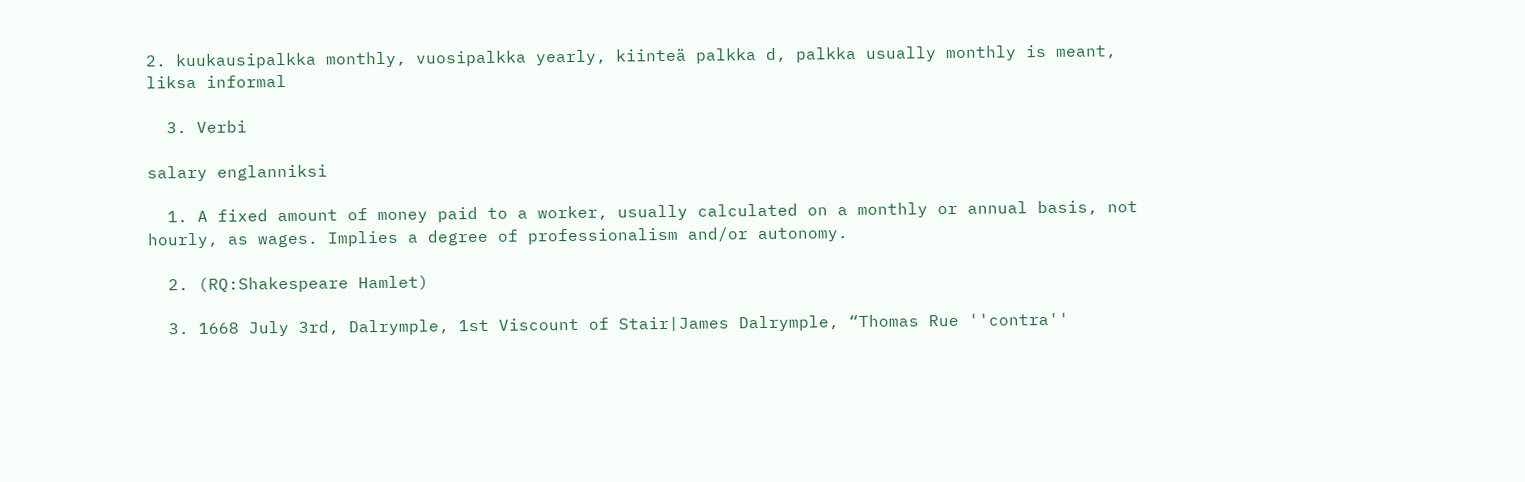2. kuukausipalkka monthly, vuosipalkka yearly, kiinteä palkka d, palkka usually monthly is meant, liksa informal

  3. Verbi

salary englanniksi

  1. A fixed amount of money paid to a worker, usually calculated on a monthly or annual basis, not hourly, as wages. Implies a degree of professionalism and/or autonomy.

  2. (RQ:Shakespeare Hamlet)

  3. 1668 July 3rd, Dalrymple, 1st Viscount of Stair|James Dalrymple, “Thomas Rue ''contra''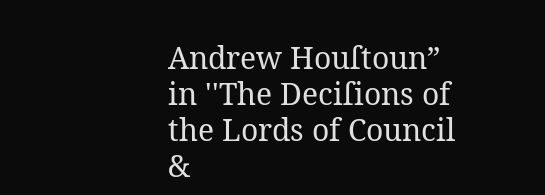Andrew Houſtoun” in ''The Deciſions of the Lords of Council &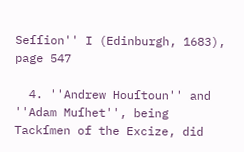Seſſion'' I (Edinburgh, 1683), page 547

  4. ''Andrew Houſtoun'' and ''Adam Muſhet'', being Tackſmen of the Excize, did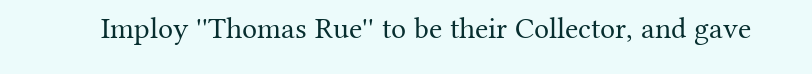Imploy ''Thomas Rue'' to be their Collector, and gave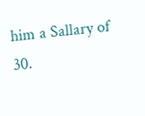him a Sallary of 30.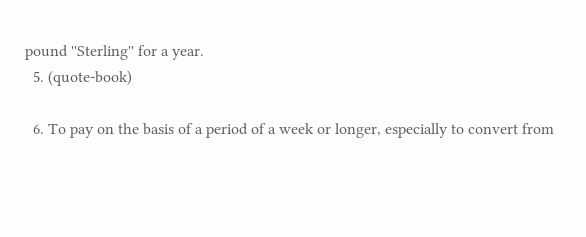pound ''Sterling'' for a year.
  5. (quote-book)

  6. To pay on the basis of a period of a week or longer, especially to convert from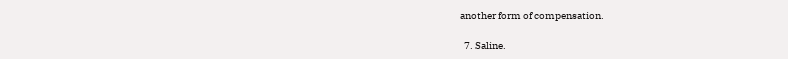another form of compensation.

  7. Saline.